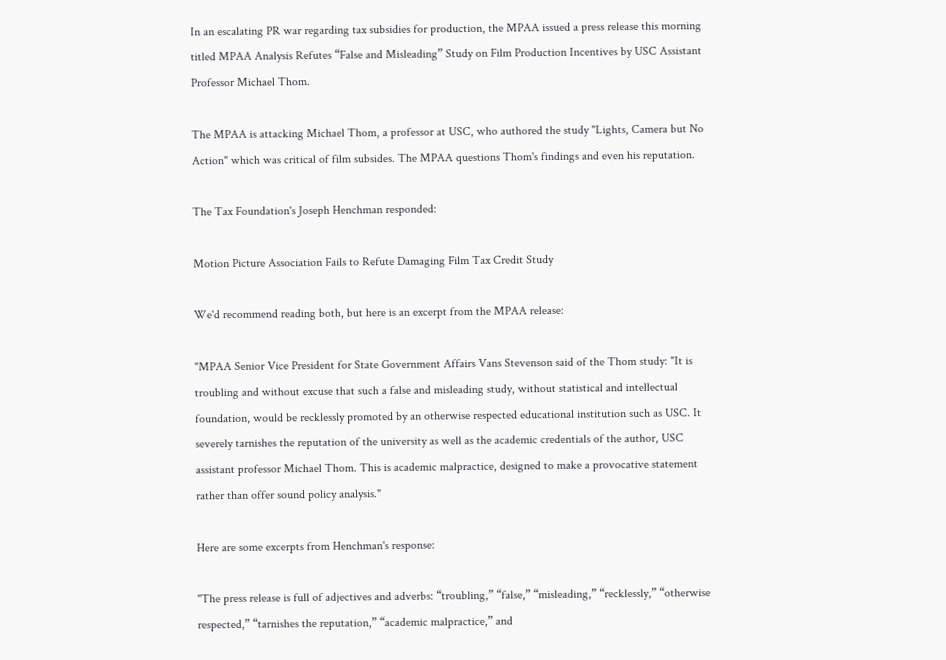In an escalating PR war regarding tax subsidies for production, the MPAA issued a press release this morning titled MPAA Analysis Refutes “False and Misleading” Study on Film Production Incentives by USC Assistant Professor Michael Thom.

The MPAA is attacking Michael Thom, a professor at USC, who authored the study "Lights, Camera but No Action" which was critical of film subsides. The MPAA questions Thom's findings and even his reputation.

The Tax Foundation's Joseph Henchman responded:

Motion Picture Association Fails to Refute Damaging Film Tax Credit Study

We'd recommend reading both, but here is an excerpt from the MPAA release:

"MPAA Senior Vice President for State Government Affairs Vans Stevenson said of the Thom study: "It is troubling and without excuse that such a false and misleading study, without statistical and intellectual foundation, would be recklessly promoted by an otherwise respected educational institution such as USC. It severely tarnishes the reputation of the university as well as the academic credentials of the author, USC assistant professor Michael Thom. This is academic malpractice, designed to make a provocative statement rather than offer sound policy analysis."

Here are some excerpts from Henchman's response:

"The press release is full of adjectives and adverbs: “troubling,” “false,” “misleading,” “recklessly,” “otherwise respected,” “tarnishes the reputation,” “academic malpractice,” and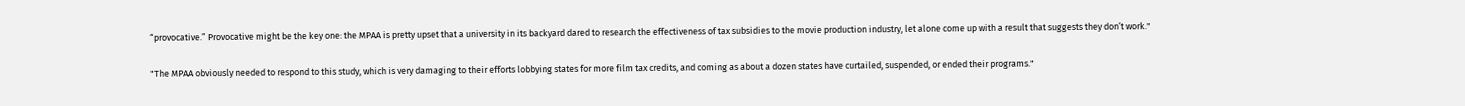“provocative.” Provocative might be the key one: the MPAA is pretty upset that a university in its backyard dared to research the effectiveness of tax subsidies to the movie production industry, let alone come up with a result that suggests they don’t work."

"The MPAA obviously needed to respond to this study, which is very damaging to their efforts lobbying states for more film tax credits, and coming as about a dozen states have curtailed, suspended, or ended their programs."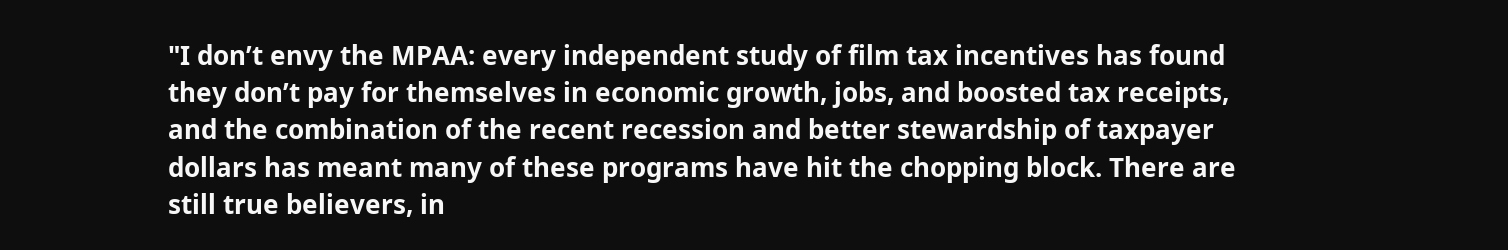"I don’t envy the MPAA: every independent study of film tax incentives has found they don’t pay for themselves in economic growth, jobs, and boosted tax receipts, and the combination of the recent recession and better stewardship of taxpayer dollars has meant many of these programs have hit the chopping block. There are still true believers, in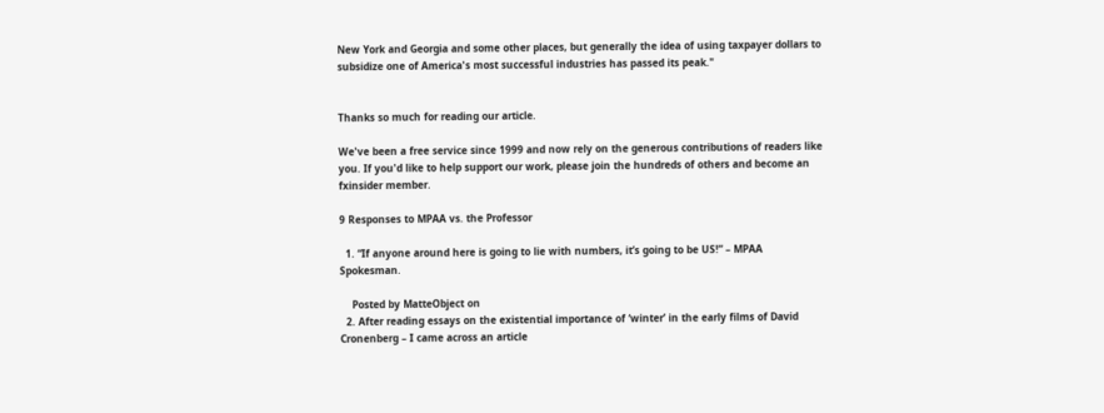New York and Georgia and some other places, but generally the idea of using taxpayer dollars to subsidize one of America's most successful industries has passed its peak."


Thanks so much for reading our article.

We've been a free service since 1999 and now rely on the generous contributions of readers like you. If you'd like to help support our work, please join the hundreds of others and become an fxinsider member.

9 Responses to MPAA vs. the Professor

  1. “If anyone around here is going to lie with numbers, it’s going to be US!” – MPAA Spokesman.

    Posted by MatteObject on
  2. After reading essays on the existential importance of ‘winter’ in the early films of David Cronenberg – I came across an article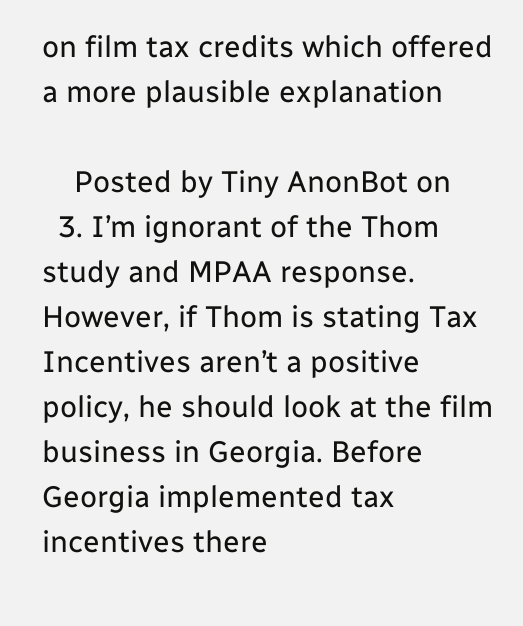on film tax credits which offered a more plausible explanation

    Posted by Tiny AnonBot on
  3. I’m ignorant of the Thom study and MPAA response. However, if Thom is stating Tax Incentives aren’t a positive policy, he should look at the film business in Georgia. Before Georgia implemented tax incentives there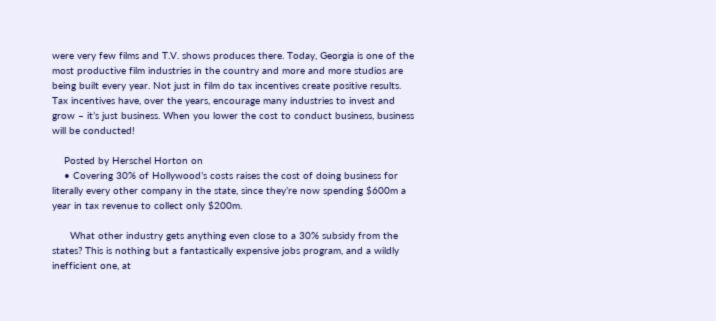were very few films and T.V. shows produces there. Today, Georgia is one of the most productive film industries in the country and more and more studios are being built every year. Not just in film do tax incentives create positive results. Tax incentives have, over the years, encourage many industries to invest and grow – it’s just business. When you lower the cost to conduct business, business will be conducted!

    Posted by Herschel Horton on
    • Covering 30% of Hollywood’s costs raises the cost of doing business for literally every other company in the state, since they’re now spending $600m a year in tax revenue to collect only $200m.

      What other industry gets anything even close to a 30% subsidy from the states? This is nothing but a fantastically expensive jobs program, and a wildly inefficient one, at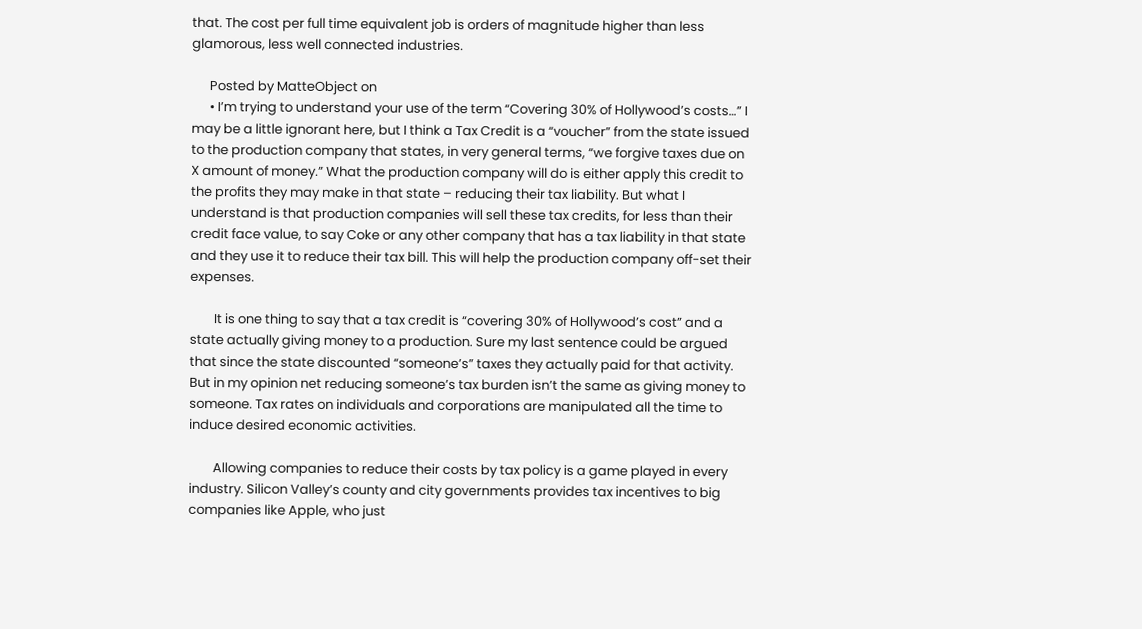that. The cost per full time equivalent job is orders of magnitude higher than less glamorous, less well connected industries.

      Posted by MatteObject on
      • I’m trying to understand your use of the term “Covering 30% of Hollywood’s costs…” I may be a little ignorant here, but I think a Tax Credit is a “voucher” from the state issued to the production company that states, in very general terms, “we forgive taxes due on X amount of money.” What the production company will do is either apply this credit to the profits they may make in that state – reducing their tax liability. But what I understand is that production companies will sell these tax credits, for less than their credit face value, to say Coke or any other company that has a tax liability in that state and they use it to reduce their tax bill. This will help the production company off-set their expenses.

        It is one thing to say that a tax credit is “covering 30% of Hollywood’s cost” and a state actually giving money to a production. Sure my last sentence could be argued that since the state discounted “someone’s” taxes they actually paid for that activity. But in my opinion net reducing someone’s tax burden isn’t the same as giving money to someone. Tax rates on individuals and corporations are manipulated all the time to induce desired economic activities.

        Allowing companies to reduce their costs by tax policy is a game played in every industry. Silicon Valley’s county and city governments provides tax incentives to big companies like Apple, who just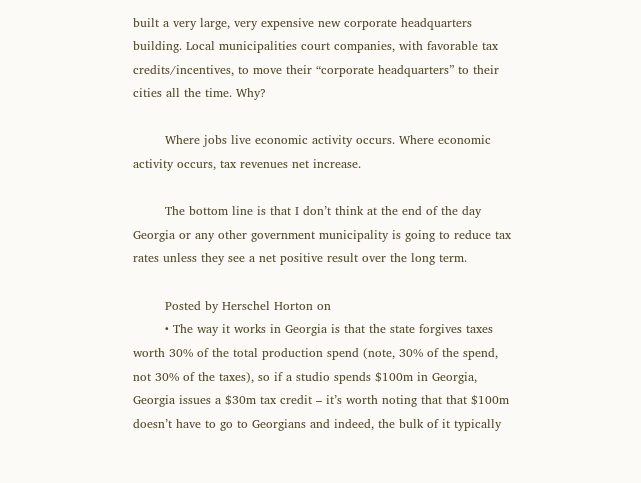built a very large, very expensive new corporate headquarters building. Local municipalities court companies, with favorable tax credits/incentives, to move their “corporate headquarters” to their cities all the time. Why?

        Where jobs live economic activity occurs. Where economic activity occurs, tax revenues net increase.

        The bottom line is that I don’t think at the end of the day Georgia or any other government municipality is going to reduce tax rates unless they see a net positive result over the long term.

        Posted by Herschel Horton on
        • The way it works in Georgia is that the state forgives taxes worth 30% of the total production spend (note, 30% of the spend, not 30% of the taxes), so if a studio spends $100m in Georgia, Georgia issues a $30m tax credit – it’s worth noting that that $100m doesn’t have to go to Georgians and indeed, the bulk of it typically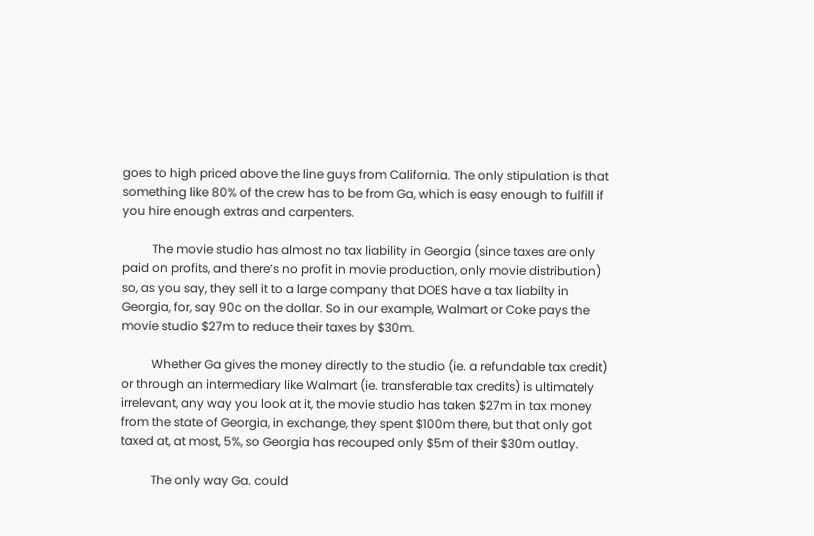goes to high priced above the line guys from California. The only stipulation is that something like 80% of the crew has to be from Ga, which is easy enough to fulfill if you hire enough extras and carpenters.

          The movie studio has almost no tax liability in Georgia (since taxes are only paid on profits, and there’s no profit in movie production, only movie distribution) so, as you say, they sell it to a large company that DOES have a tax liabilty in Georgia, for, say 90c on the dollar. So in our example, Walmart or Coke pays the movie studio $27m to reduce their taxes by $30m.

          Whether Ga gives the money directly to the studio (ie. a refundable tax credit) or through an intermediary like Walmart (ie. transferable tax credits) is ultimately irrelevant, any way you look at it, the movie studio has taken $27m in tax money from the state of Georgia, in exchange, they spent $100m there, but that only got taxed at, at most, 5%, so Georgia has recouped only $5m of their $30m outlay.

          The only way Ga. could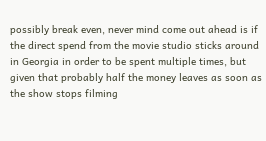possibly break even, never mind come out ahead is if the direct spend from the movie studio sticks around in Georgia in order to be spent multiple times, but given that probably half the money leaves as soon as the show stops filming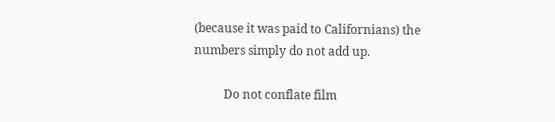(because it was paid to Californians) the numbers simply do not add up.

          Do not conflate film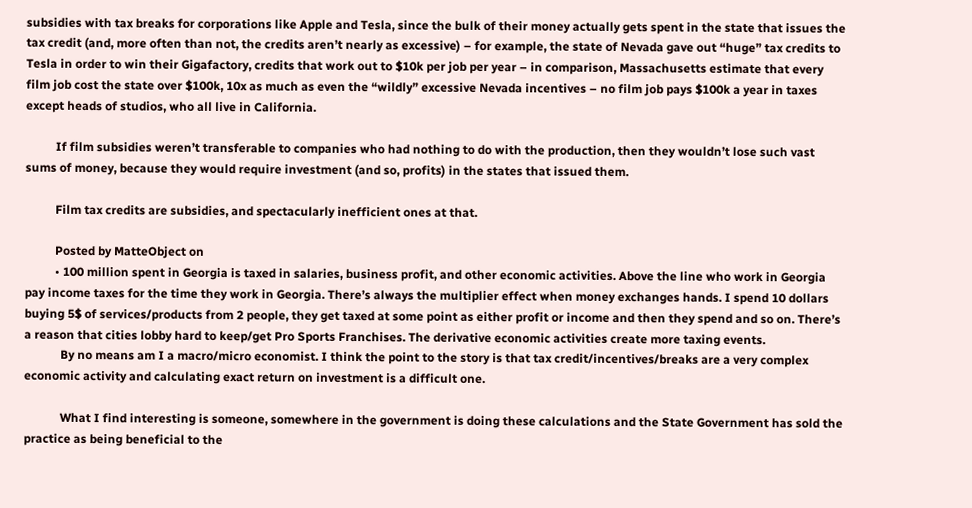subsidies with tax breaks for corporations like Apple and Tesla, since the bulk of their money actually gets spent in the state that issues the tax credit (and, more often than not, the credits aren’t nearly as excessive) – for example, the state of Nevada gave out “huge” tax credits to Tesla in order to win their Gigafactory, credits that work out to $10k per job per year – in comparison, Massachusetts estimate that every film job cost the state over $100k, 10x as much as even the “wildly” excessive Nevada incentives – no film job pays $100k a year in taxes except heads of studios, who all live in California.

          If film subsidies weren’t transferable to companies who had nothing to do with the production, then they wouldn’t lose such vast sums of money, because they would require investment (and so, profits) in the states that issued them.

          Film tax credits are subsidies, and spectacularly inefficient ones at that.

          Posted by MatteObject on
          • 100 million spent in Georgia is taxed in salaries, business profit, and other economic activities. Above the line who work in Georgia pay income taxes for the time they work in Georgia. There’s always the multiplier effect when money exchanges hands. I spend 10 dollars buying 5$ of services/products from 2 people, they get taxed at some point as either profit or income and then they spend and so on. There’s a reason that cities lobby hard to keep/get Pro Sports Franchises. The derivative economic activities create more taxing events.
            By no means am I a macro/micro economist. I think the point to the story is that tax credit/incentives/breaks are a very complex economic activity and calculating exact return on investment is a difficult one.

            What I find interesting is someone, somewhere in the government is doing these calculations and the State Government has sold the practice as being beneficial to the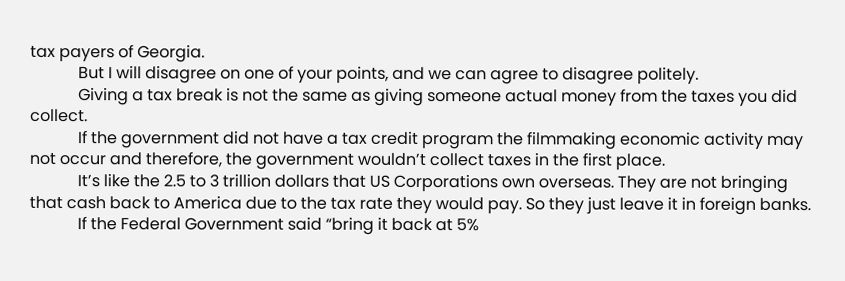tax payers of Georgia.
            But I will disagree on one of your points, and we can agree to disagree politely.
            Giving a tax break is not the same as giving someone actual money from the taxes you did collect.
            If the government did not have a tax credit program the filmmaking economic activity may not occur and therefore, the government wouldn’t collect taxes in the first place.
            It’s like the 2.5 to 3 trillion dollars that US Corporations own overseas. They are not bringing that cash back to America due to the tax rate they would pay. So they just leave it in foreign banks.
            If the Federal Government said “bring it back at 5%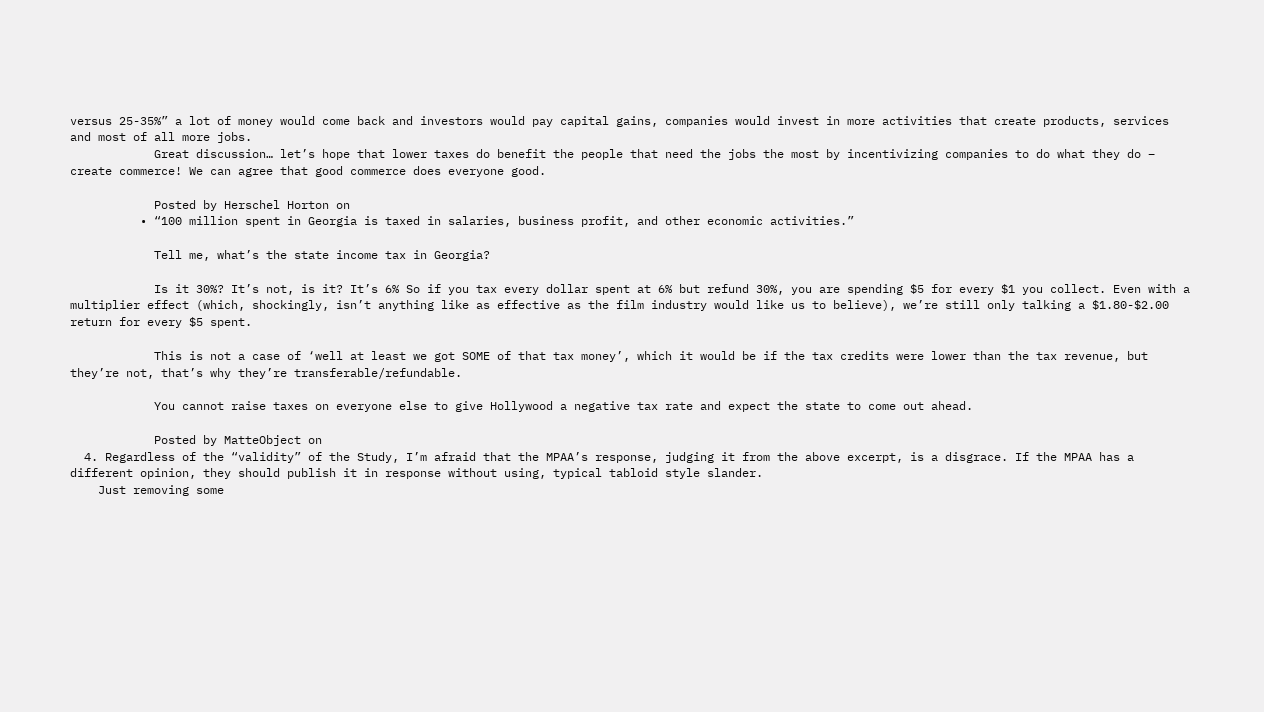versus 25-35%” a lot of money would come back and investors would pay capital gains, companies would invest in more activities that create products, services and most of all more jobs.
            Great discussion… let’s hope that lower taxes do benefit the people that need the jobs the most by incentivizing companies to do what they do – create commerce! We can agree that good commerce does everyone good.

            Posted by Herschel Horton on
          • “100 million spent in Georgia is taxed in salaries, business profit, and other economic activities.”

            Tell me, what’s the state income tax in Georgia?

            Is it 30%? It’s not, is it? It’s 6% So if you tax every dollar spent at 6% but refund 30%, you are spending $5 for every $1 you collect. Even with a multiplier effect (which, shockingly, isn’t anything like as effective as the film industry would like us to believe), we’re still only talking a $1.80-$2.00 return for every $5 spent.

            This is not a case of ‘well at least we got SOME of that tax money’, which it would be if the tax credits were lower than the tax revenue, but they’re not, that’s why they’re transferable/refundable.

            You cannot raise taxes on everyone else to give Hollywood a negative tax rate and expect the state to come out ahead.

            Posted by MatteObject on
  4. Regardless of the “validity” of the Study, I’m afraid that the MPAA’s response, judging it from the above excerpt, is a disgrace. If the MPAA has a different opinion, they should publish it in response without using, typical tabloid style slander.
    Just removing some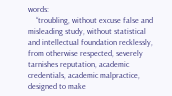words:
    “troubling, without excuse false and misleading study, without statistical and intellectual foundation recklessly, from otherwise respected, severely tarnishes reputation, academic credentials, academic malpractice, designed to make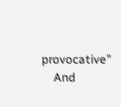provocative”
    And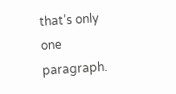that’s only one paragraph.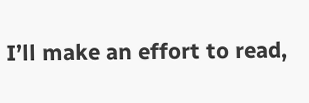I’ll make an effort to read,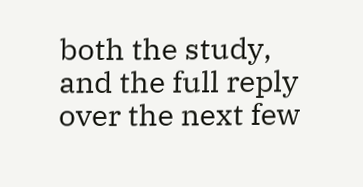both the study, and the full reply over the next few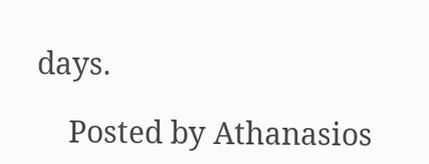days.

    Posted by Athanasios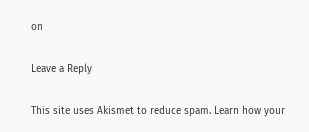on

Leave a Reply

This site uses Akismet to reduce spam. Learn how your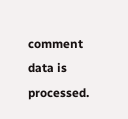comment data is processed.